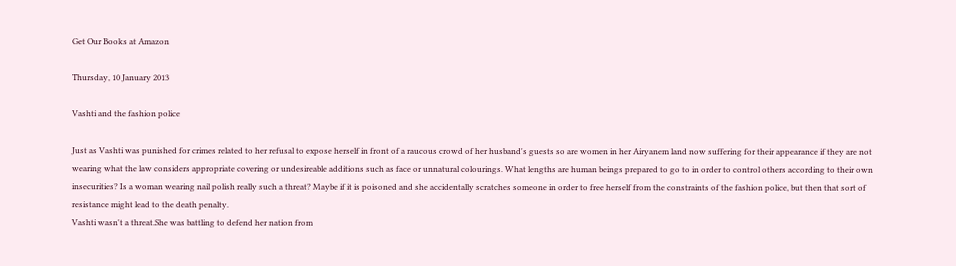Get Our Books at Amazon

Thursday, 10 January 2013

Vashti and the fashion police

Just as Vashti was punished for crimes related to her refusal to expose herself in front of a raucous crowd of her husband's guests so are women in her Airyanem land now suffering for their appearance if they are not wearing what the law considers appropriate covering or undesireable additions such as face or unnatural colourings. What lengths are human beings prepared to go to in order to control others according to their own insecurities? Is a woman wearing nail polish really such a threat? Maybe if it is poisoned and she accidentally scratches someone in order to free herself from the constraints of the fashion police, but then that sort of resistance might lead to the death penalty.
Vashti wasn't a threat.She was battling to defend her nation from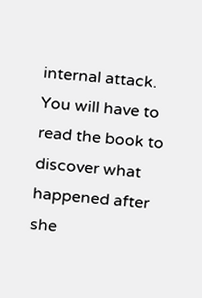internal attack. You will have to read the book to discover what happened after she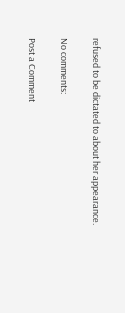refused to be dictated to about her appearance.

No comments:

Post a Comment